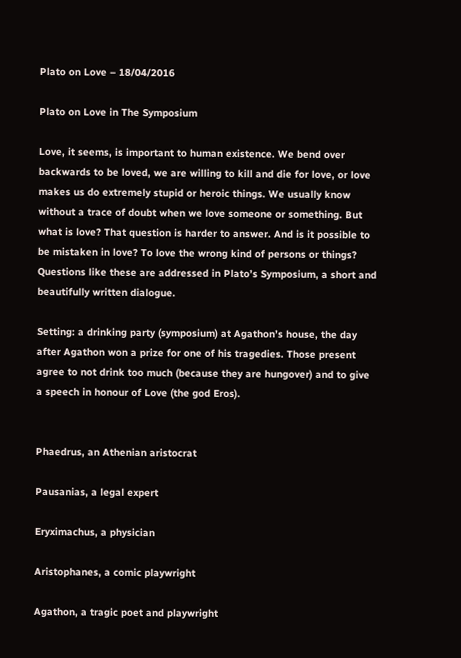Plato on Love – 18/04/2016

Plato on Love in The Symposium

Love, it seems, is important to human existence. We bend over backwards to be loved, we are willing to kill and die for love, or love makes us do extremely stupid or heroic things. We usually know without a trace of doubt when we love someone or something. But what is love? That question is harder to answer. And is it possible to be mistaken in love? To love the wrong kind of persons or things? Questions like these are addressed in Plato’s Symposium, a short and beautifully written dialogue.

Setting: a drinking party (symposium) at Agathon’s house, the day after Agathon won a prize for one of his tragedies. Those present agree to not drink too much (because they are hungover) and to give a speech in honour of Love (the god Eros).


Phaedrus, an Athenian aristocrat

Pausanias, a legal expert

Eryximachus, a physician

Aristophanes, a comic playwright

Agathon, a tragic poet and playwright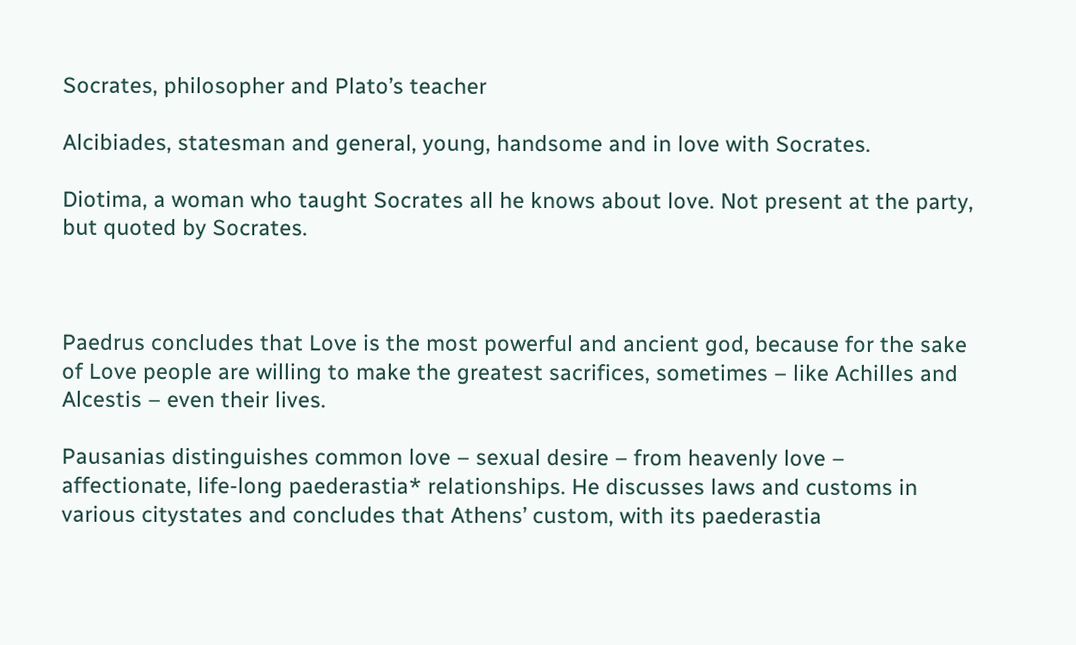Socrates, philosopher and Plato’s teacher

Alcibiades, statesman and general, young, handsome and in love with Socrates.

Diotima, a woman who taught Socrates all he knows about love. Not present at the party, but quoted by Socrates.



Paedrus concludes that Love is the most powerful and ancient god, because for the sake of Love people are willing to make the greatest sacrifices, sometimes – like Achilles and Alcestis – even their lives.

Pausanias distinguishes common love – sexual desire – from heavenly love – affectionate, life-long paederastia* relationships. He discusses laws and customs in various citystates and concludes that Athens’ custom, with its paederastia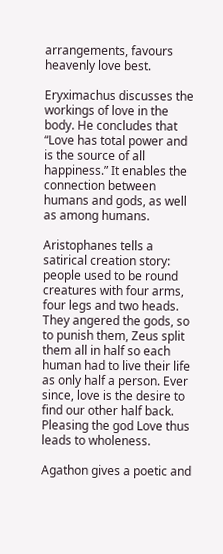arrangements, favours heavenly love best.

Eryximachus discusses the workings of love in the body. He concludes that “Love has total power and is the source of all happiness.” It enables the connection between humans and gods, as well as among humans.

Aristophanes tells a satirical creation story: people used to be round creatures with four arms, four legs and two heads. They angered the gods, so to punish them, Zeus split them all in half so each human had to live their life as only half a person. Ever since, love is the desire to find our other half back. Pleasing the god Love thus leads to wholeness.

Agathon gives a poetic and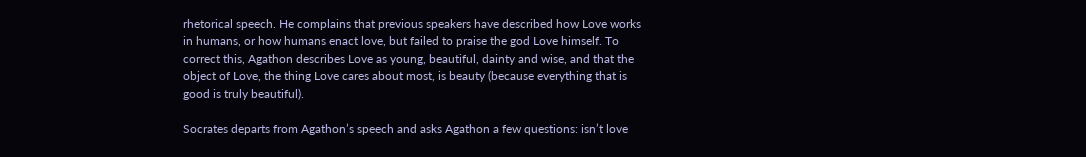rhetorical speech. He complains that previous speakers have described how Love works in humans, or how humans enact love, but failed to praise the god Love himself. To correct this, Agathon describes Love as young, beautiful, dainty and wise, and that the object of Love, the thing Love cares about most, is beauty (because everything that is good is truly beautiful).

Socrates departs from Agathon’s speech and asks Agathon a few questions: isn’t love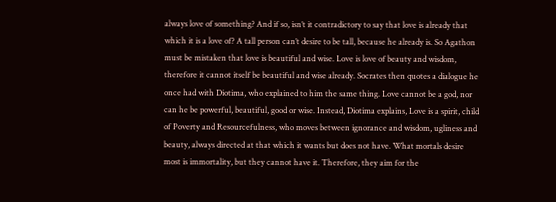always love of something? And if so, isn’t it contradictory to say that love is already that which it is a love of? A tall person can’t desire to be tall, because he already is. So Agathon must be mistaken that love is beautiful and wise. Love is love of beauty and wisdom, therefore it cannot itself be beautiful and wise already. Socrates then quotes a dialogue he once had with Diotima, who explained to him the same thing. Love cannot be a god, nor can he be powerful, beautiful, good or wise. Instead, Diotima explains, Love is a spirit, child of Poverty and Resourcefulness, who moves between ignorance and wisdom, ugliness and beauty, always directed at that which it wants but does not have. What mortals desire most is immortality, but they cannot have it. Therefore, they aim for the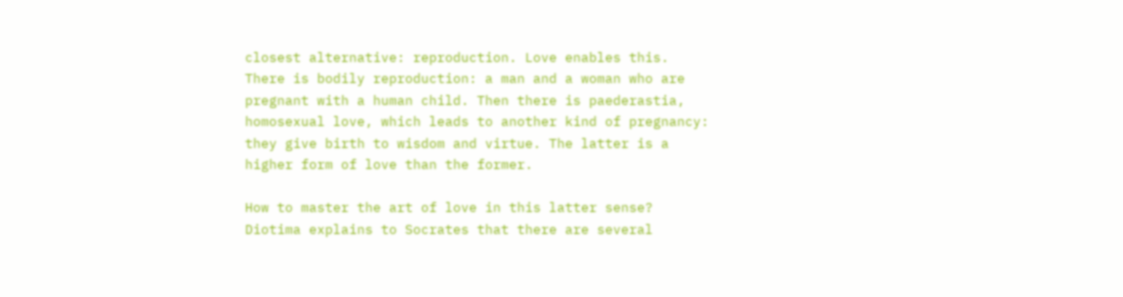closest alternative: reproduction. Love enables this. There is bodily reproduction: a man and a woman who are pregnant with a human child. Then there is paederastia, homosexual love, which leads to another kind of pregnancy: they give birth to wisdom and virtue. The latter is a higher form of love than the former.

How to master the art of love in this latter sense? Diotima explains to Socrates that there are several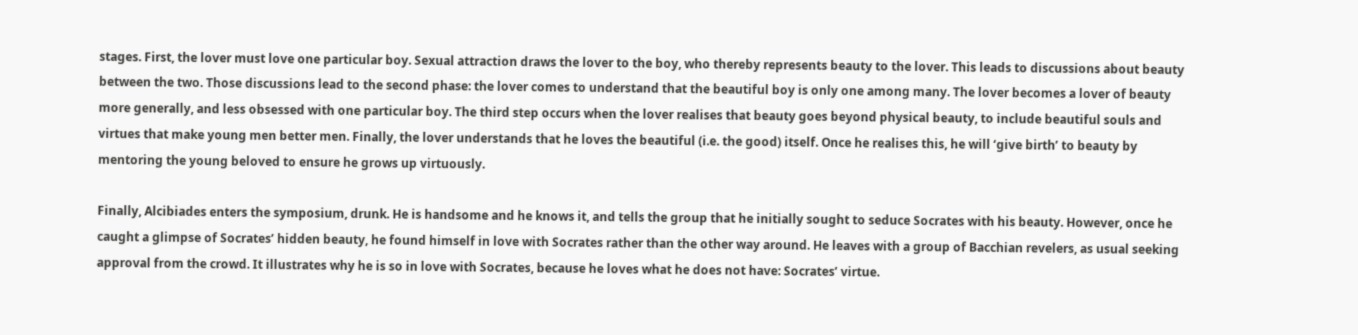stages. First, the lover must love one particular boy. Sexual attraction draws the lover to the boy, who thereby represents beauty to the lover. This leads to discussions about beauty between the two. Those discussions lead to the second phase: the lover comes to understand that the beautiful boy is only one among many. The lover becomes a lover of beauty more generally, and less obsessed with one particular boy. The third step occurs when the lover realises that beauty goes beyond physical beauty, to include beautiful souls and virtues that make young men better men. Finally, the lover understands that he loves the beautiful (i.e. the good) itself. Once he realises this, he will ‘give birth’ to beauty by mentoring the young beloved to ensure he grows up virtuously.

Finally, Alcibiades enters the symposium, drunk. He is handsome and he knows it, and tells the group that he initially sought to seduce Socrates with his beauty. However, once he caught a glimpse of Socrates’ hidden beauty, he found himself in love with Socrates rather than the other way around. He leaves with a group of Bacchian revelers, as usual seeking approval from the crowd. It illustrates why he is so in love with Socrates, because he loves what he does not have: Socrates’ virtue.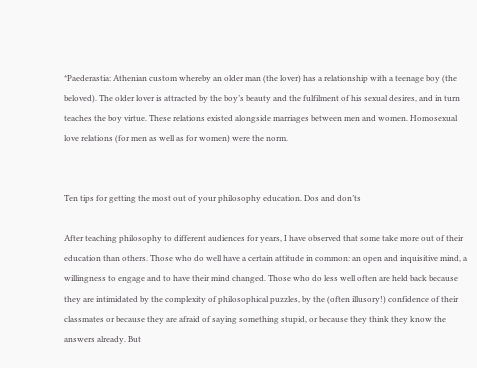*Paederastia: Athenian custom whereby an older man (the lover) has a relationship with a teenage boy (the beloved). The older lover is attracted by the boy’s beauty and the fulfilment of his sexual desires, and in turn teaches the boy virtue. These relations existed alongside marriages between men and women. Homosexual love relations (for men as well as for women) were the norm.


Ten tips for getting the most out of your philosophy education. Dos and don’ts

After teaching philosophy to different audiences for years, I have observed that some take more out of their education than others. Those who do well have a certain attitude in common: an open and inquisitive mind, a willingness to engage and to have their mind changed. Those who do less well often are held back because they are intimidated by the complexity of philosophical puzzles, by the (often illusory!) confidence of their classmates or because they are afraid of saying something stupid, or because they think they know the answers already. But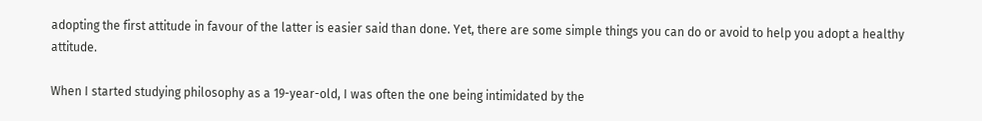adopting the first attitude in favour of the latter is easier said than done. Yet, there are some simple things you can do or avoid to help you adopt a healthy attitude.

When I started studying philosophy as a 19-year-old, I was often the one being intimidated by the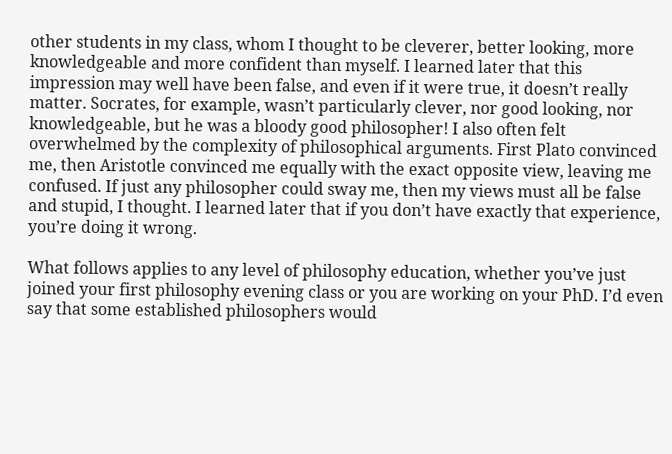other students in my class, whom I thought to be cleverer, better looking, more knowledgeable and more confident than myself. I learned later that this impression may well have been false, and even if it were true, it doesn’t really matter. Socrates, for example, wasn’t particularly clever, nor good looking, nor knowledgeable, but he was a bloody good philosopher! I also often felt overwhelmed by the complexity of philosophical arguments. First Plato convinced me, then Aristotle convinced me equally with the exact opposite view, leaving me confused. If just any philosopher could sway me, then my views must all be false and stupid, I thought. I learned later that if you don’t have exactly that experience, you’re doing it wrong.

What follows applies to any level of philosophy education, whether you’ve just joined your first philosophy evening class or you are working on your PhD. I’d even say that some established philosophers would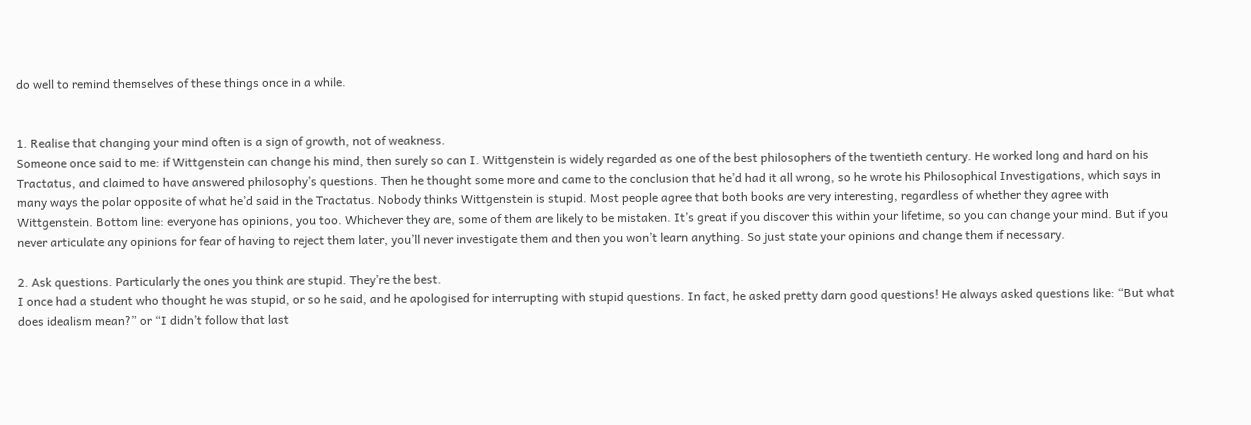do well to remind themselves of these things once in a while.


1. Realise that changing your mind often is a sign of growth, not of weakness.
Someone once said to me: if Wittgenstein can change his mind, then surely so can I. Wittgenstein is widely regarded as one of the best philosophers of the twentieth century. He worked long and hard on his Tractatus, and claimed to have answered philosophy’s questions. Then he thought some more and came to the conclusion that he’d had it all wrong, so he wrote his Philosophical Investigations, which says in many ways the polar opposite of what he’d said in the Tractatus. Nobody thinks Wittgenstein is stupid. Most people agree that both books are very interesting, regardless of whether they agree with Wittgenstein. Bottom line: everyone has opinions, you too. Whichever they are, some of them are likely to be mistaken. It’s great if you discover this within your lifetime, so you can change your mind. But if you never articulate any opinions for fear of having to reject them later, you’ll never investigate them and then you won’t learn anything. So just state your opinions and change them if necessary.

2. Ask questions. Particularly the ones you think are stupid. They’re the best.
I once had a student who thought he was stupid, or so he said, and he apologised for interrupting with stupid questions. In fact, he asked pretty darn good questions! He always asked questions like: “But what does idealism mean?” or “I didn’t follow that last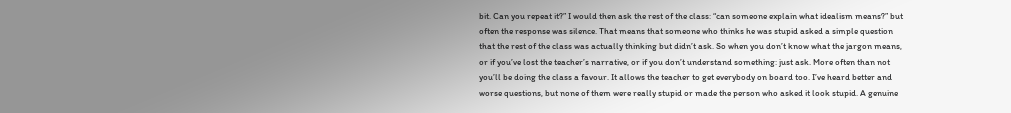bit. Can you repeat it?” I would then ask the rest of the class: “can someone explain what idealism means?” but often the response was silence. That means that someone who thinks he was stupid asked a simple question that the rest of the class was actually thinking but didn’t ask. So when you don’t know what the jargon means, or if you’ve lost the teacher’s narrative, or if you don’t understand something: just ask. More often than not you’ll be doing the class a favour. It allows the teacher to get everybody on board too. I’ve heard better and worse questions, but none of them were really stupid or made the person who asked it look stupid. A genuine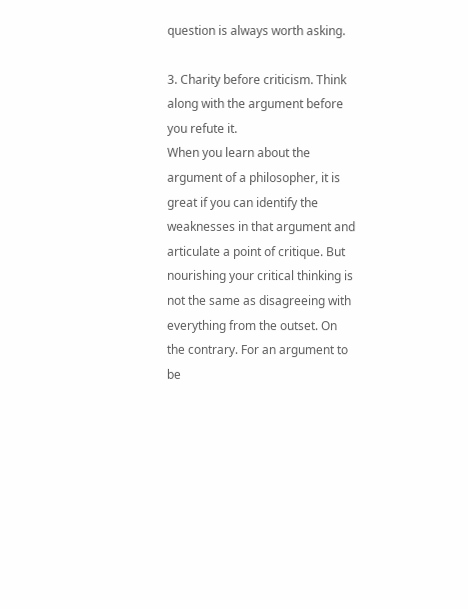question is always worth asking.

3. Charity before criticism. Think along with the argument before you refute it.
When you learn about the argument of a philosopher, it is great if you can identify the weaknesses in that argument and articulate a point of critique. But nourishing your critical thinking is not the same as disagreeing with everything from the outset. On the contrary. For an argument to be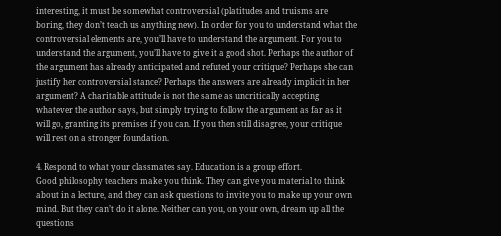interesting, it must be somewhat controversial (platitudes and truisms are boring, they don’t teach us anything new). In order for you to understand what the controversial elements are, you’ll have to understand the argument. For you to understand the argument, you’ll have to give it a good shot. Perhaps the author of the argument has already anticipated and refuted your critique? Perhaps she can justify her controversial stance? Perhaps the answers are already implicit in her argument? A charitable attitude is not the same as uncritically accepting whatever the author says, but simply trying to follow the argument as far as it will go, granting its premises if you can. If you then still disagree, your critique will rest on a stronger foundation.

4. Respond to what your classmates say. Education is a group effort.
Good philosophy teachers make you think. They can give you material to think about in a lecture, and they can ask questions to invite you to make up your own mind. But they can’t do it alone. Neither can you, on your own, dream up all the questions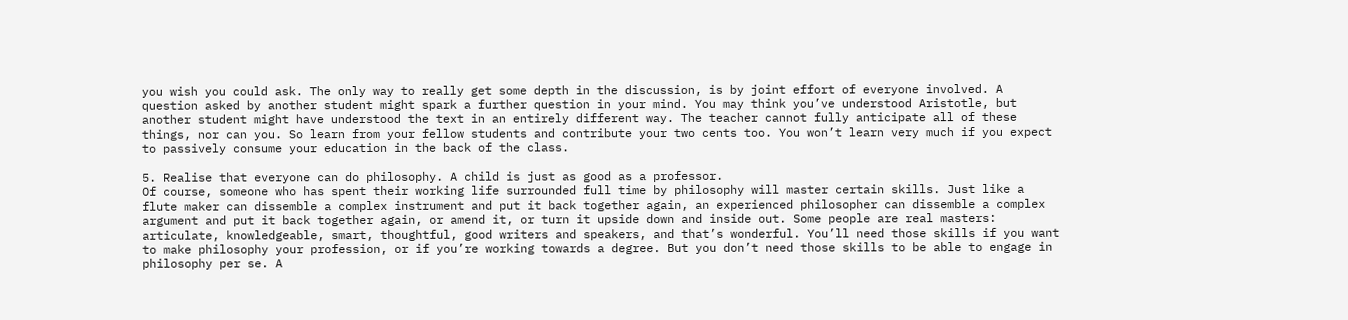you wish you could ask. The only way to really get some depth in the discussion, is by joint effort of everyone involved. A question asked by another student might spark a further question in your mind. You may think you’ve understood Aristotle, but another student might have understood the text in an entirely different way. The teacher cannot fully anticipate all of these things, nor can you. So learn from your fellow students and contribute your two cents too. You won’t learn very much if you expect to passively consume your education in the back of the class.

5. Realise that everyone can do philosophy. A child is just as good as a professor.
Of course, someone who has spent their working life surrounded full time by philosophy will master certain skills. Just like a flute maker can dissemble a complex instrument and put it back together again, an experienced philosopher can dissemble a complex argument and put it back together again, or amend it, or turn it upside down and inside out. Some people are real masters: articulate, knowledgeable, smart, thoughtful, good writers and speakers, and that’s wonderful. You’ll need those skills if you want to make philosophy your profession, or if you’re working towards a degree. But you don’t need those skills to be able to engage in philosophy per se. A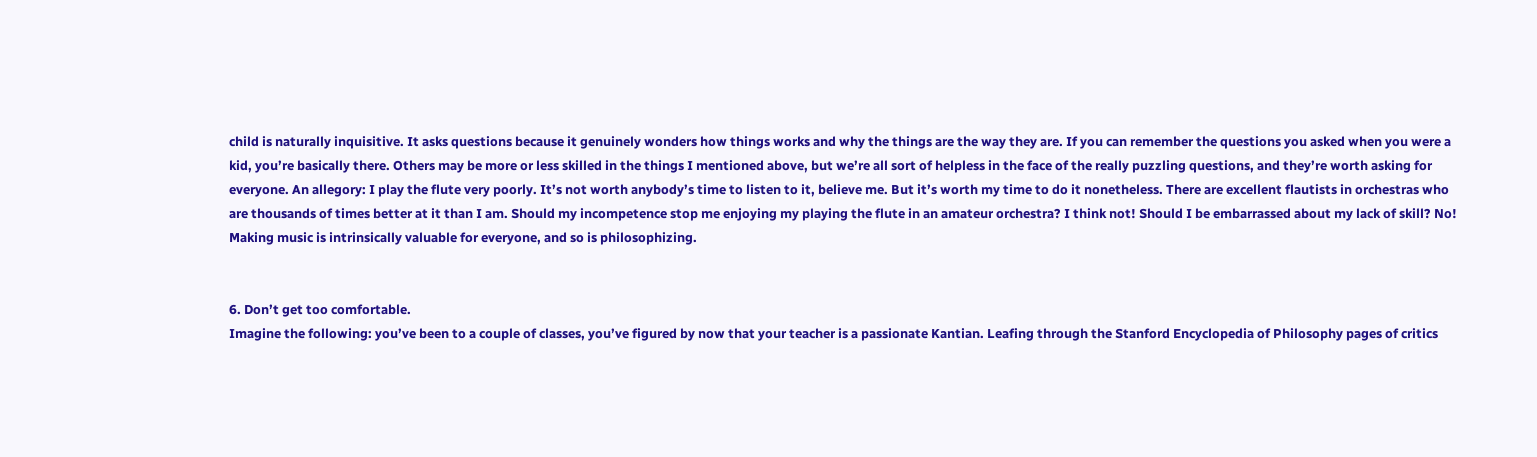child is naturally inquisitive. It asks questions because it genuinely wonders how things works and why the things are the way they are. If you can remember the questions you asked when you were a kid, you’re basically there. Others may be more or less skilled in the things I mentioned above, but we’re all sort of helpless in the face of the really puzzling questions, and they’re worth asking for everyone. An allegory: I play the flute very poorly. It’s not worth anybody’s time to listen to it, believe me. But it’s worth my time to do it nonetheless. There are excellent flautists in orchestras who are thousands of times better at it than I am. Should my incompetence stop me enjoying my playing the flute in an amateur orchestra? I think not! Should I be embarrassed about my lack of skill? No! Making music is intrinsically valuable for everyone, and so is philosophizing.


6. Don’t get too comfortable.
Imagine the following: you’ve been to a couple of classes, you’ve figured by now that your teacher is a passionate Kantian. Leafing through the Stanford Encyclopedia of Philosophy pages of critics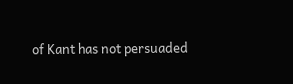of Kant has not persuaded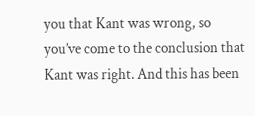you that Kant was wrong, so you’ve come to the conclusion that Kant was right. And this has been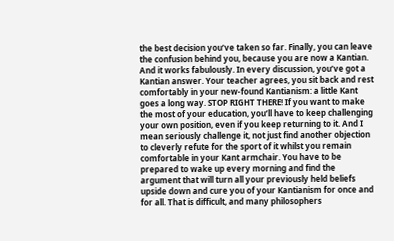the best decision you’ve taken so far. Finally, you can leave the confusion behind you, because you are now a Kantian. And it works fabulously. In every discussion, you’ve got a Kantian answer. Your teacher agrees, you sit back and rest comfortably in your new-found Kantianism: a little Kant goes a long way. STOP RIGHT THERE! If you want to make the most of your education, you’ll have to keep challenging your own position, even if you keep returning to it. And I mean seriously challenge it, not just find another objection to cleverly refute for the sport of it whilst you remain comfortable in your Kant armchair. You have to be prepared to wake up every morning and find the argument that will turn all your previously held beliefs upside down and cure you of your Kantianism for once and for all. That is difficult, and many philosophers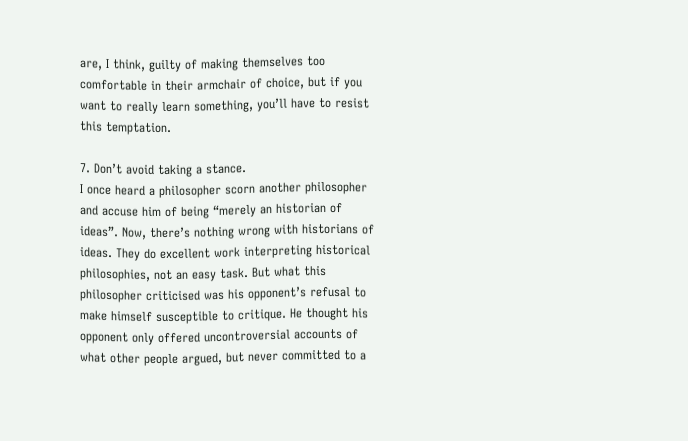are, I think, guilty of making themselves too comfortable in their armchair of choice, but if you want to really learn something, you’ll have to resist this temptation.

7. Don’t avoid taking a stance.
I once heard a philosopher scorn another philosopher and accuse him of being “merely an historian of ideas”. Now, there’s nothing wrong with historians of ideas. They do excellent work interpreting historical philosophies, not an easy task. But what this philosopher criticised was his opponent’s refusal to make himself susceptible to critique. He thought his opponent only offered uncontroversial accounts of what other people argued, but never committed to a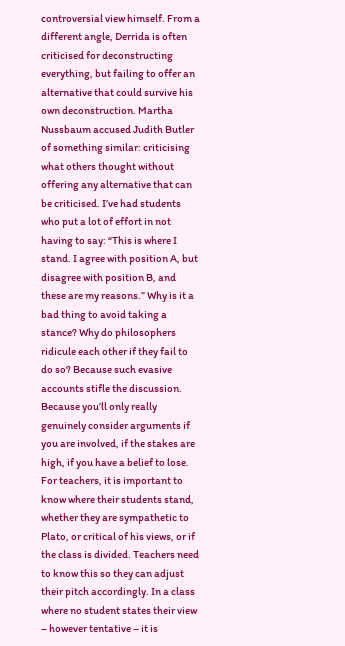controversial view himself. From a different angle, Derrida is often criticised for deconstructing everything, but failing to offer an alternative that could survive his own deconstruction. Martha Nussbaum accused Judith Butler of something similar: criticising what others thought without offering any alternative that can be criticised. I’ve had students who put a lot of effort in not having to say: “This is where I stand. I agree with position A, but disagree with position B, and these are my reasons.” Why is it a bad thing to avoid taking a stance? Why do philosophers ridicule each other if they fail to do so? Because such evasive accounts stifle the discussion. Because you’ll only really genuinely consider arguments if you are involved, if the stakes are high, if you have a belief to lose. For teachers, it is important to know where their students stand, whether they are sympathetic to Plato, or critical of his views, or if the class is divided. Teachers need to know this so they can adjust their pitch accordingly. In a class where no student states their view – however tentative – it is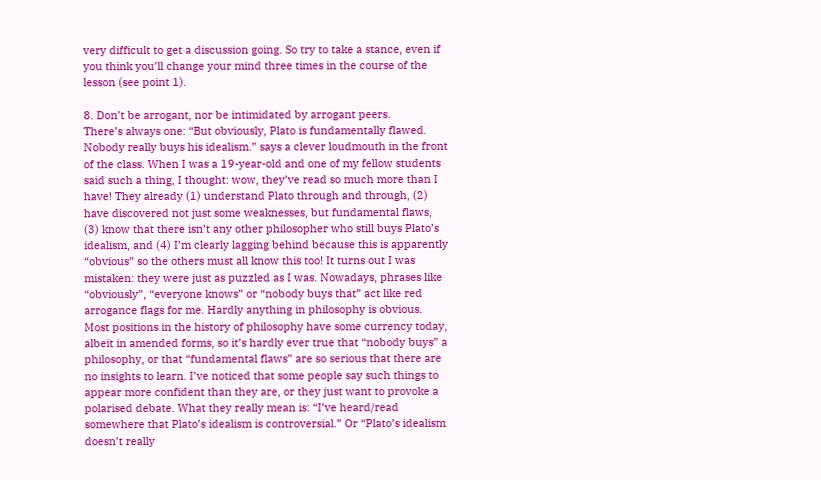very difficult to get a discussion going. So try to take a stance, even if you think you’ll change your mind three times in the course of the lesson (see point 1).

8. Don’t be arrogant, nor be intimidated by arrogant peers.
There’s always one: “But obviously, Plato is fundamentally flawed. Nobody really buys his idealism.” says a clever loudmouth in the front of the class. When I was a 19-year-old and one of my fellow students said such a thing, I thought: wow, they’ve read so much more than I have! They already (1) understand Plato through and through, (2) have discovered not just some weaknesses, but fundamental flaws, (3) know that there isn’t any other philosopher who still buys Plato’s idealism, and (4) I’m clearly lagging behind because this is apparently “obvious” so the others must all know this too! It turns out I was mistaken: they were just as puzzled as I was. Nowadays, phrases like “obviously”, “everyone knows” or “nobody buys that” act like red arrogance flags for me. Hardly anything in philosophy is obvious. Most positions in the history of philosophy have some currency today, albeit in amended forms, so it’s hardly ever true that “nobody buys” a philosophy, or that “fundamental flaws” are so serious that there are no insights to learn. I’ve noticed that some people say such things to appear more confident than they are, or they just want to provoke a polarised debate. What they really mean is: “I’ve heard/read somewhere that Plato’s idealism is controversial.” Or “Plato’s idealism doesn’t really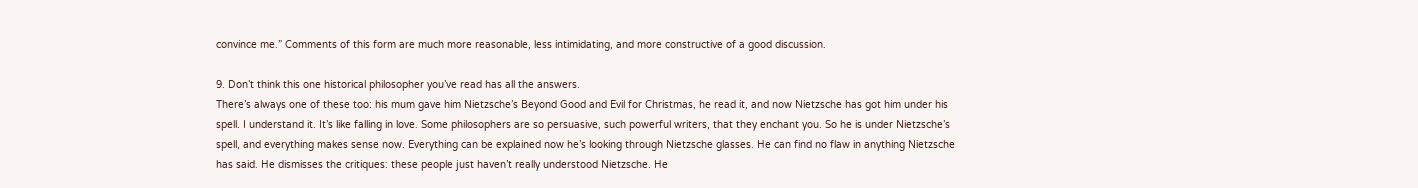convince me.” Comments of this form are much more reasonable, less intimidating, and more constructive of a good discussion.

9. Don’t think this one historical philosopher you’ve read has all the answers.
There’s always one of these too: his mum gave him Nietzsche’s Beyond Good and Evil for Christmas, he read it, and now Nietzsche has got him under his spell. I understand it. It’s like falling in love. Some philosophers are so persuasive, such powerful writers, that they enchant you. So he is under Nietzsche’s spell, and everything makes sense now. Everything can be explained now he’s looking through Nietzsche glasses. He can find no flaw in anything Nietzsche has said. He dismisses the critiques: these people just haven’t really understood Nietzsche. He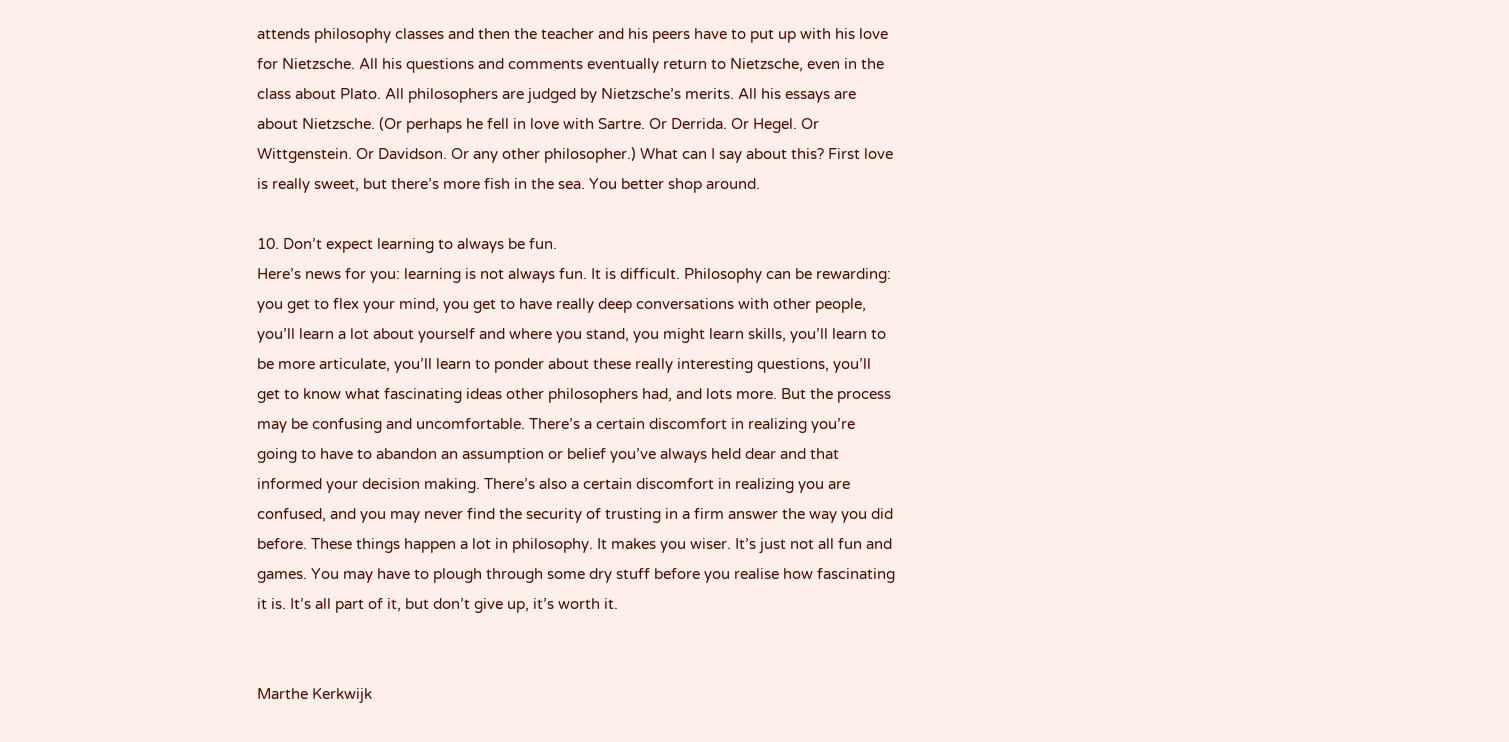attends philosophy classes and then the teacher and his peers have to put up with his love for Nietzsche. All his questions and comments eventually return to Nietzsche, even in the class about Plato. All philosophers are judged by Nietzsche’s merits. All his essays are about Nietzsche. (Or perhaps he fell in love with Sartre. Or Derrida. Or Hegel. Or Wittgenstein. Or Davidson. Or any other philosopher.) What can I say about this? First love is really sweet, but there’s more fish in the sea. You better shop around.

10. Don’t expect learning to always be fun.
Here’s news for you: learning is not always fun. It is difficult. Philosophy can be rewarding: you get to flex your mind, you get to have really deep conversations with other people, you’ll learn a lot about yourself and where you stand, you might learn skills, you’ll learn to be more articulate, you’ll learn to ponder about these really interesting questions, you’ll get to know what fascinating ideas other philosophers had, and lots more. But the process may be confusing and uncomfortable. There’s a certain discomfort in realizing you’re going to have to abandon an assumption or belief you’ve always held dear and that informed your decision making. There’s also a certain discomfort in realizing you are confused, and you may never find the security of trusting in a firm answer the way you did before. These things happen a lot in philosophy. It makes you wiser. It’s just not all fun and games. You may have to plough through some dry stuff before you realise how fascinating it is. It’s all part of it, but don’t give up, it’s worth it.


Marthe Kerkwijk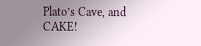Plato’s Cave, and CAKE!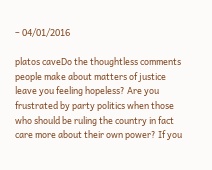– 04/01/2016

platos caveDo the thoughtless comments people make about matters of justice leave you feeling hopeless? Are you frustrated by party politics when those who should be ruling the country in fact care more about their own power? If you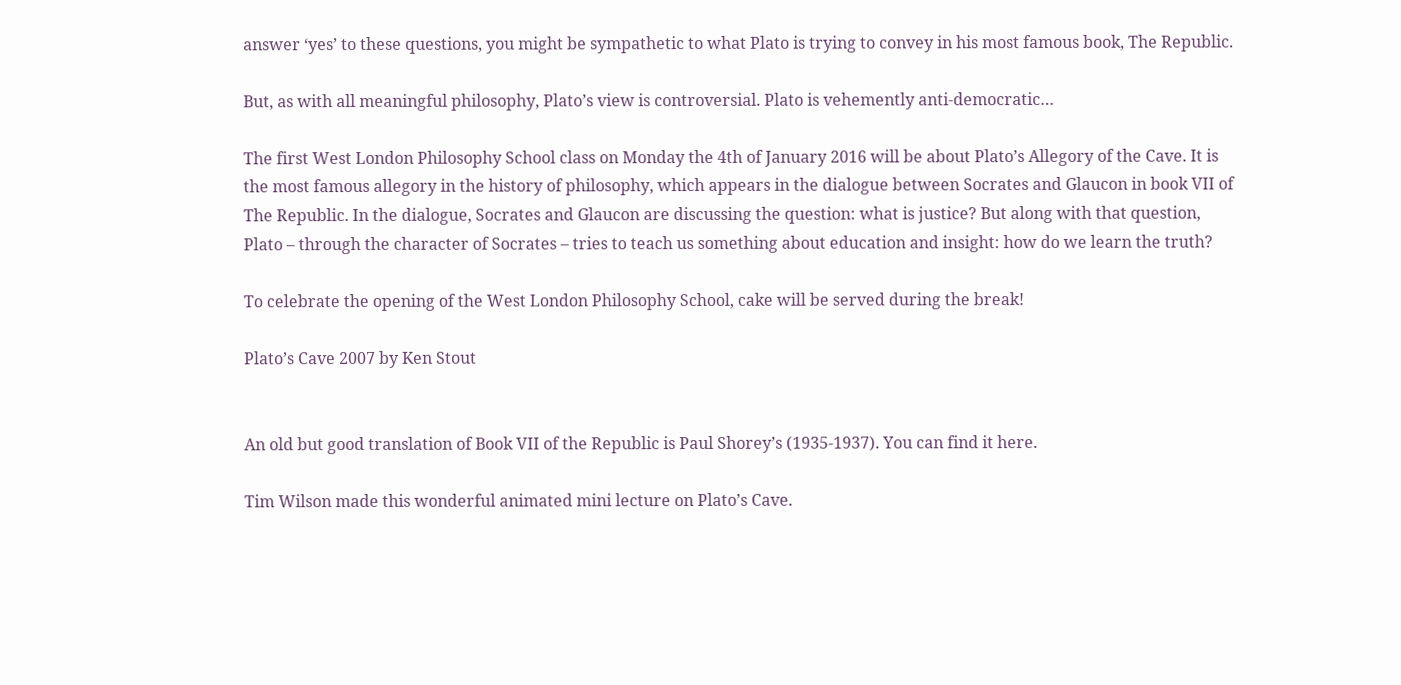answer ‘yes’ to these questions, you might be sympathetic to what Plato is trying to convey in his most famous book, The Republic.

But, as with all meaningful philosophy, Plato’s view is controversial. Plato is vehemently anti-democratic…

The first West London Philosophy School class on Monday the 4th of January 2016 will be about Plato’s Allegory of the Cave. It is the most famous allegory in the history of philosophy, which appears in the dialogue between Socrates and Glaucon in book VII of The Republic. In the dialogue, Socrates and Glaucon are discussing the question: what is justice? But along with that question, Plato – through the character of Socrates – tries to teach us something about education and insight: how do we learn the truth?

To celebrate the opening of the West London Philosophy School, cake will be served during the break!

Plato’s Cave 2007 by Ken Stout


An old but good translation of Book VII of the Republic is Paul Shorey’s (1935-1937). You can find it here.

Tim Wilson made this wonderful animated mini lecture on Plato’s Cave.